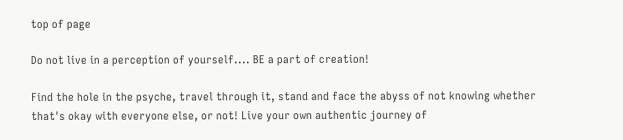top of page

Do not live in a perception of yourself.... BE a part of creation!

Find the hole in the psyche, travel through it, stand and face the abyss of not knowing whether that's okay with everyone else, or not! Live your own authentic journey of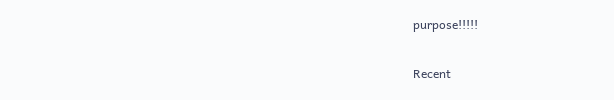purpose!!!!!

Recent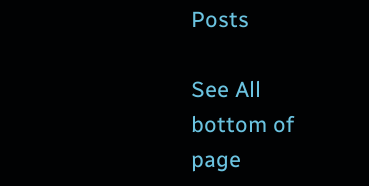Posts

See All
bottom of page